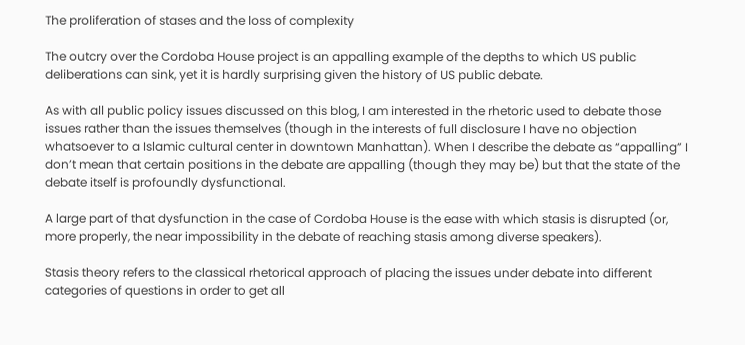The proliferation of stases and the loss of complexity

The outcry over the Cordoba House project is an appalling example of the depths to which US public deliberations can sink, yet it is hardly surprising given the history of US public debate.

As with all public policy issues discussed on this blog, I am interested in the rhetoric used to debate those issues rather than the issues themselves (though in the interests of full disclosure I have no objection whatsoever to a Islamic cultural center in downtown Manhattan). When I describe the debate as “appalling” I don’t mean that certain positions in the debate are appalling (though they may be) but that the state of the debate itself is profoundly dysfunctional.

A large part of that dysfunction in the case of Cordoba House is the ease with which stasis is disrupted (or, more properly, the near impossibility in the debate of reaching stasis among diverse speakers).

Stasis theory refers to the classical rhetorical approach of placing the issues under debate into different categories of questions in order to get all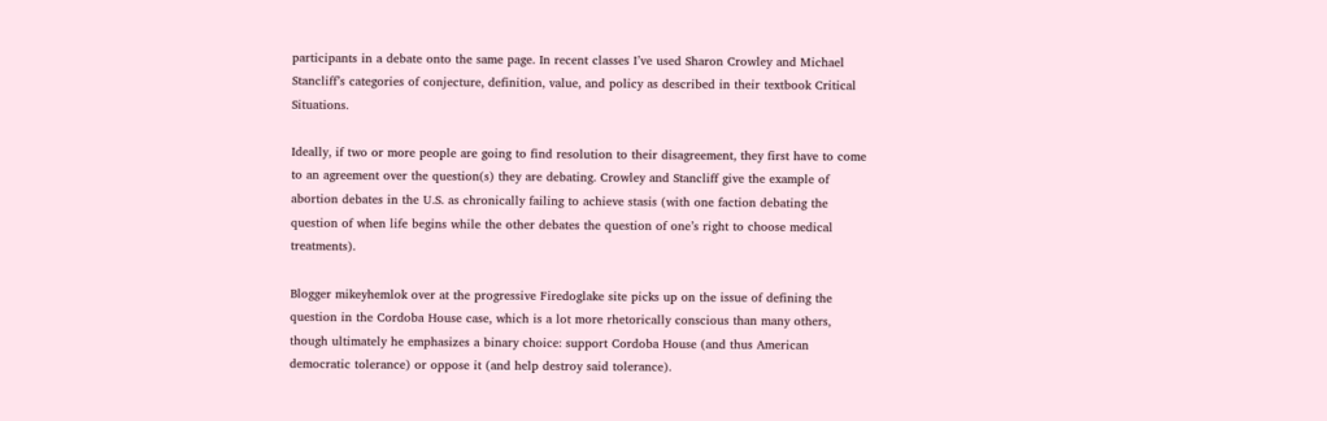participants in a debate onto the same page. In recent classes I’ve used Sharon Crowley and Michael Stancliff’s categories of conjecture, definition, value, and policy as described in their textbook Critical Situations.

Ideally, if two or more people are going to find resolution to their disagreement, they first have to come to an agreement over the question(s) they are debating. Crowley and Stancliff give the example of abortion debates in the U.S. as chronically failing to achieve stasis (with one faction debating the question of when life begins while the other debates the question of one’s right to choose medical treatments).

Blogger mikeyhemlok over at the progressive Firedoglake site picks up on the issue of defining the question in the Cordoba House case, which is a lot more rhetorically conscious than many others, though ultimately he emphasizes a binary choice: support Cordoba House (and thus American democratic tolerance) or oppose it (and help destroy said tolerance).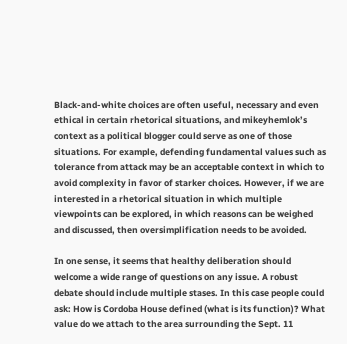Black-and-white choices are often useful, necessary and even ethical in certain rhetorical situations, and mikeyhemlok’s context as a political blogger could serve as one of those situations. For example, defending fundamental values such as tolerance from attack may be an acceptable context in which to avoid complexity in favor of starker choices. However, if we are interested in a rhetorical situation in which multiple viewpoints can be explored, in which reasons can be weighed and discussed, then oversimplification needs to be avoided.

In one sense, it seems that healthy deliberation should welcome a wide range of questions on any issue. A robust debate should include multiple stases. In this case people could ask: How is Cordoba House defined (what is its function)? What value do we attach to the area surrounding the Sept. 11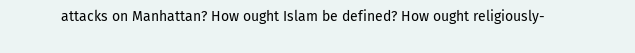attacks on Manhattan? How ought Islam be defined? How ought religiously-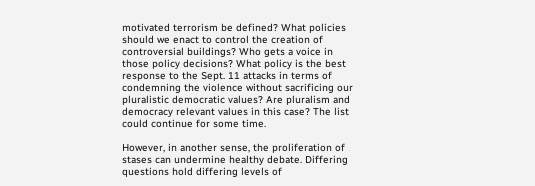motivated terrorism be defined? What policies should we enact to control the creation of controversial buildings? Who gets a voice in those policy decisions? What policy is the best response to the Sept. 11 attacks in terms of condemning the violence without sacrificing our pluralistic democratic values? Are pluralism and democracy relevant values in this case? The list could continue for some time.

However, in another sense, the proliferation of stases can undermine healthy debate. Differing questions hold differing levels of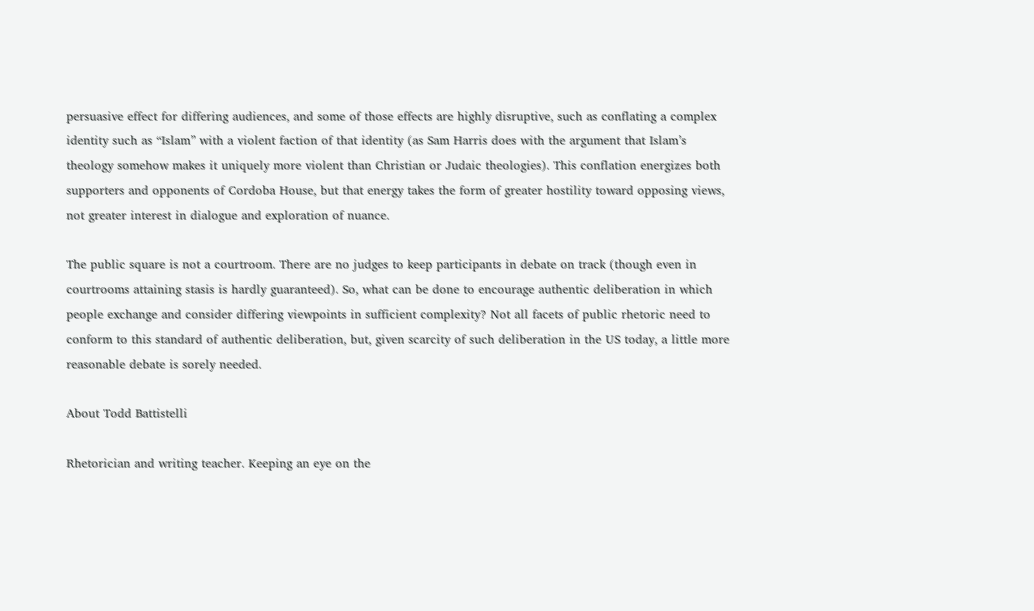persuasive effect for differing audiences, and some of those effects are highly disruptive, such as conflating a complex identity such as “Islam” with a violent faction of that identity (as Sam Harris does with the argument that Islam’s theology somehow makes it uniquely more violent than Christian or Judaic theologies). This conflation energizes both supporters and opponents of Cordoba House, but that energy takes the form of greater hostility toward opposing views, not greater interest in dialogue and exploration of nuance.

The public square is not a courtroom. There are no judges to keep participants in debate on track (though even in courtrooms attaining stasis is hardly guaranteed). So, what can be done to encourage authentic deliberation in which people exchange and consider differing viewpoints in sufficient complexity? Not all facets of public rhetoric need to conform to this standard of authentic deliberation, but, given scarcity of such deliberation in the US today, a little more reasonable debate is sorely needed.

About Todd Battistelli

Rhetorician and writing teacher. Keeping an eye on the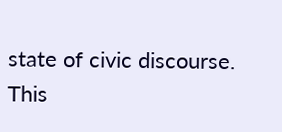state of civic discourse.
This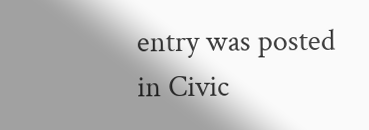entry was posted in Civic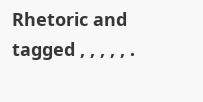Rhetoric and tagged , , , , , .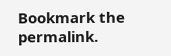Bookmark the permalink.